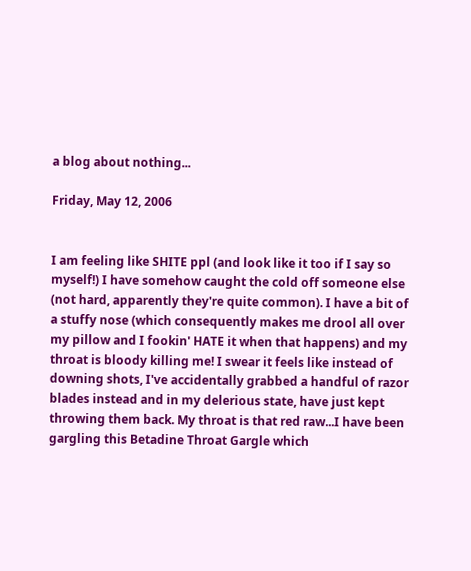a blog about nothing...

Friday, May 12, 2006


I am feeling like SHITE ppl (and look like it too if I say so myself!) I have somehow caught the cold off someone else (not hard, apparently they're quite common). I have a bit of a stuffy nose (which consequently makes me drool all over my pillow and I fookin' HATE it when that happens) and my throat is bloody killing me! I swear it feels like instead of downing shots, I've accidentally grabbed a handful of razor blades instead and in my delerious state, have just kept throwing them back. My throat is that red raw...I have been gargling this Betadine Throat Gargle which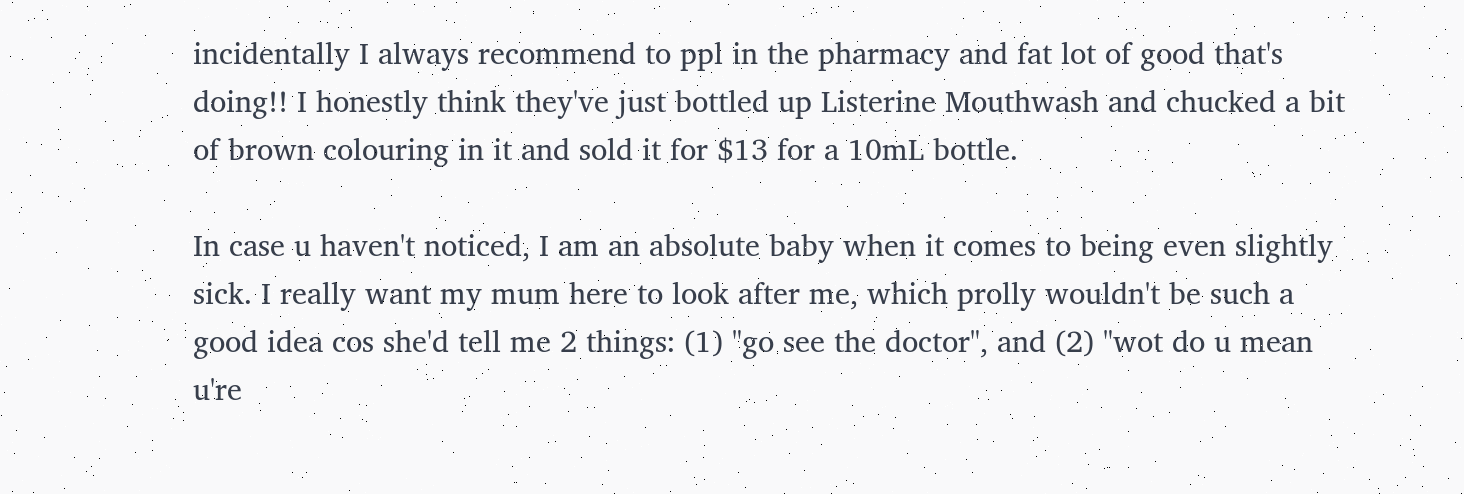incidentally I always recommend to ppl in the pharmacy and fat lot of good that's doing!! I honestly think they've just bottled up Listerine Mouthwash and chucked a bit of brown colouring in it and sold it for $13 for a 10mL bottle.

In case u haven't noticed, I am an absolute baby when it comes to being even slightly sick. I really want my mum here to look after me, which prolly wouldn't be such a good idea cos she'd tell me 2 things: (1) "go see the doctor", and (2) "wot do u mean u're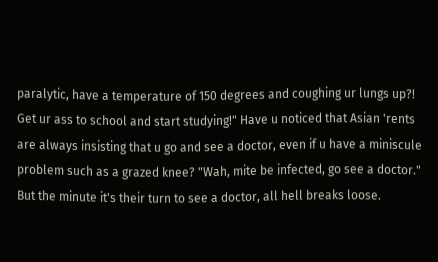paralytic, have a temperature of 150 degrees and coughing ur lungs up?! Get ur ass to school and start studying!" Have u noticed that Asian 'rents are always insisting that u go and see a doctor, even if u have a miniscule problem such as a grazed knee? "Wah, mite be infected, go see a doctor." But the minute it's their turn to see a doctor, all hell breaks loose.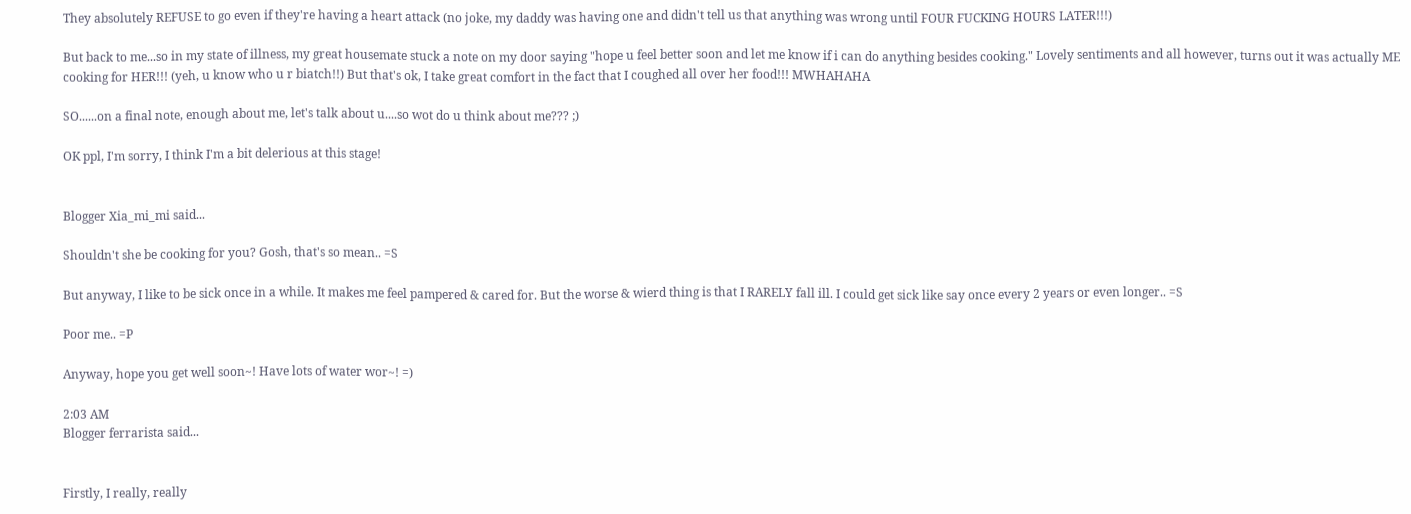They absolutely REFUSE to go even if they're having a heart attack (no joke, my daddy was having one and didn't tell us that anything was wrong until FOUR FUCKING HOURS LATER!!!)

But back to me...so in my state of illness, my great housemate stuck a note on my door saying "hope u feel better soon and let me know if i can do anything besides cooking." Lovely sentiments and all however, turns out it was actually ME cooking for HER!!! (yeh, u know who u r biatch!!) But that's ok, I take great comfort in the fact that I coughed all over her food!!! MWHAHAHA

SO......on a final note, enough about me, let's talk about u....so wot do u think about me??? ;)

OK ppl, I'm sorry, I think I'm a bit delerious at this stage!


Blogger Xia_mi_mi said...

Shouldn't she be cooking for you? Gosh, that's so mean.. =S

But anyway, I like to be sick once in a while. It makes me feel pampered & cared for. But the worse & wierd thing is that I RARELY fall ill. I could get sick like say once every 2 years or even longer.. =S

Poor me.. =P

Anyway, hope you get well soon~! Have lots of water wor~! =)

2:03 AM
Blogger ferrarista said...


Firstly, I really, really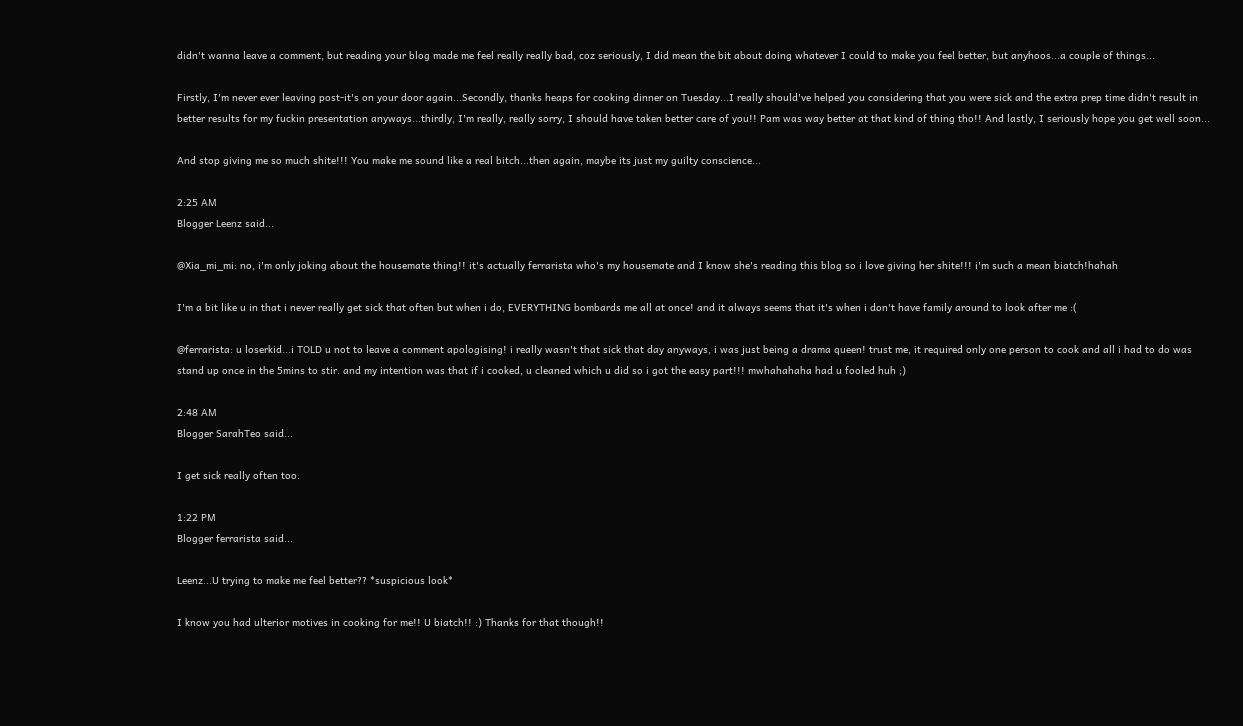didn't wanna leave a comment, but reading your blog made me feel really really bad, coz seriously, I did mean the bit about doing whatever I could to make you feel better, but anyhoos...a couple of things...

Firstly, I'm never ever leaving post-it's on your door again...Secondly, thanks heaps for cooking dinner on Tuesday...I really should've helped you considering that you were sick and the extra prep time didn't result in better results for my fuckin presentation anyways...thirdly, I'm really, really sorry, I should have taken better care of you!! Pam was way better at that kind of thing tho!! And lastly, I seriously hope you get well soon...

And stop giving me so much shite!!! You make me sound like a real bitch...then again, maybe its just my guilty conscience...

2:25 AM
Blogger Leenz said...

@Xia_mi_mi: no, i'm only joking about the housemate thing!! it's actually ferrarista who's my housemate and I know she's reading this blog so i love giving her shite!!! i'm such a mean biatch!hahah

I'm a bit like u in that i never really get sick that often but when i do, EVERYTHING bombards me all at once! and it always seems that it's when i don't have family around to look after me :(

@ferrarista: u loserkid...i TOLD u not to leave a comment apologising! i really wasn't that sick that day anyways, i was just being a drama queen! trust me, it required only one person to cook and all i had to do was stand up once in the 5mins to stir. and my intention was that if i cooked, u cleaned which u did so i got the easy part!!! mwhahahaha had u fooled huh ;)

2:48 AM
Blogger SarahTeo said...

I get sick really often too.

1:22 PM
Blogger ferrarista said...

Leenz...U trying to make me feel better?? *suspicious look*

I know you had ulterior motives in cooking for me!! U biatch!! :) Thanks for that though!!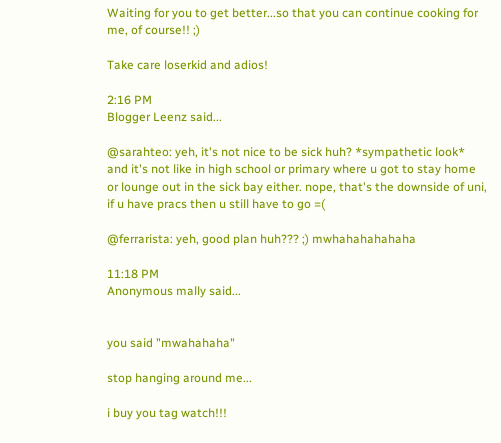Waiting for you to get better...so that you can continue cooking for me, of course!! ;)

Take care loserkid and adios!

2:16 PM
Blogger Leenz said...

@sarahteo: yeh, it's not nice to be sick huh? *sympathetic look* and it's not like in high school or primary where u got to stay home or lounge out in the sick bay either. nope, that's the downside of uni, if u have pracs then u still have to go =(

@ferrarista: yeh, good plan huh??? ;) mwhahahahahaha

11:18 PM
Anonymous mally said...


you said "mwahahaha"

stop hanging around me...

i buy you tag watch!!!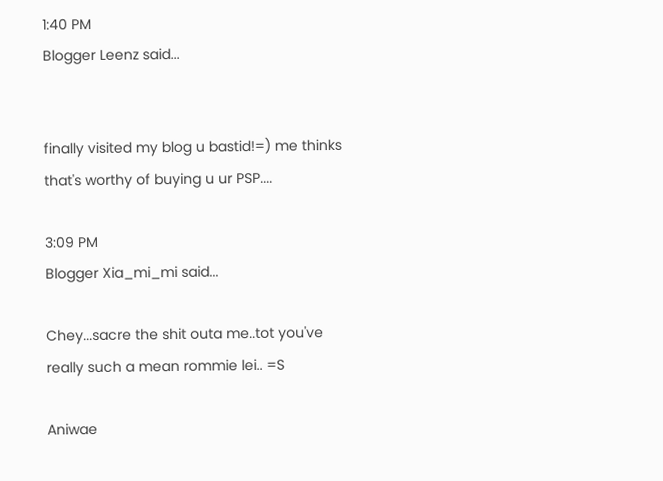1:40 PM
Blogger Leenz said...


finally visited my blog u bastid!=) me thinks that's worthy of buying u ur PSP....

3:09 PM
Blogger Xia_mi_mi said...

Chey...sacre the shit outa me..tot you've really such a mean rommie lei.. =S

Aniwae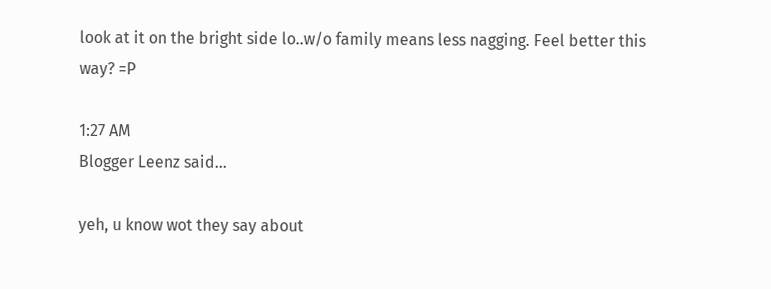look at it on the bright side lo..w/o family means less nagging. Feel better this way? =P

1:27 AM
Blogger Leenz said...

yeh, u know wot they say about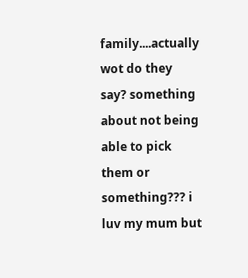family....actually wot do they say? something about not being able to pick them or something??? i luv my mum but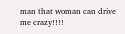man that woman can drive me crazy!!!!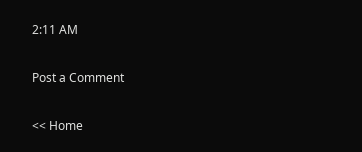2:11 AM

Post a Comment

<< Home